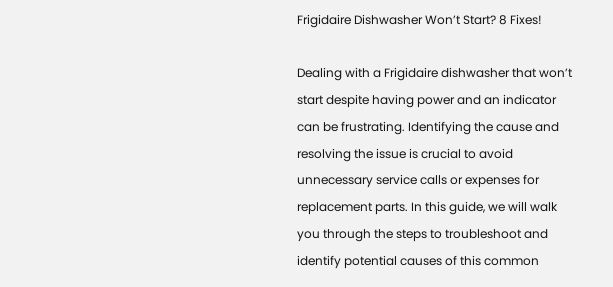Frigidaire Dishwasher Won’t Start? 8 Fixes!

Dealing with a Frigidaire dishwasher that won’t start despite having power and an indicator can be frustrating. Identifying the cause and resolving the issue is crucial to avoid unnecessary service calls or expenses for replacement parts. In this guide, we will walk you through the steps to troubleshoot and identify potential causes of this common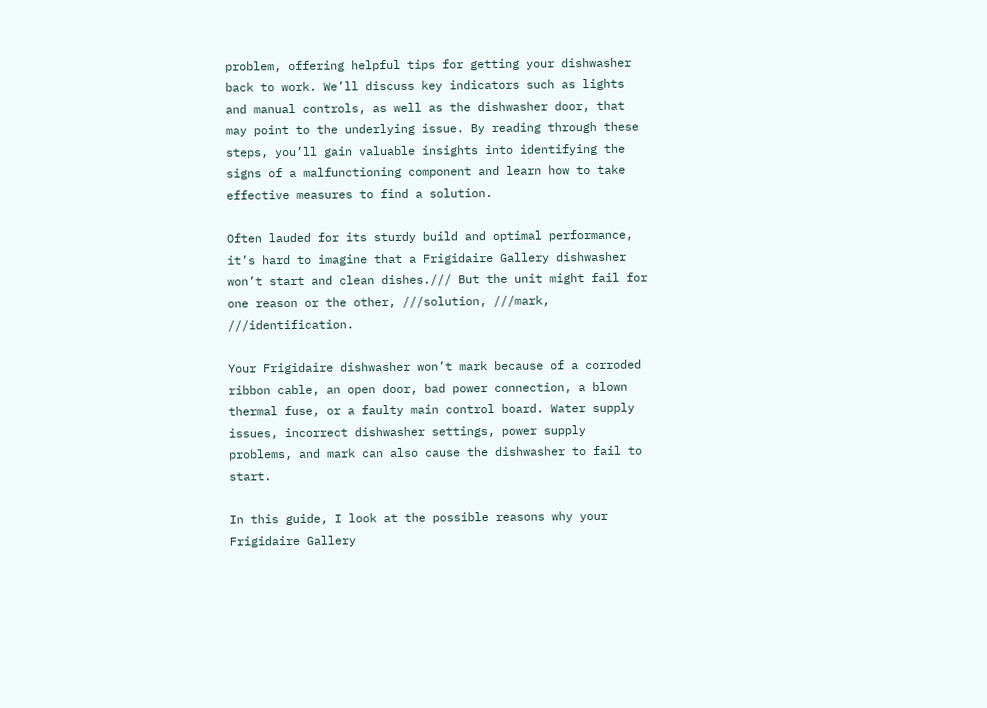problem, offering helpful tips for getting your dishwasher back to work. We’ll discuss key indicators such as lights and manual controls, as well as the dishwasher door, that may point to the underlying issue. By reading through these steps, you’ll gain valuable insights into identifying the signs of a malfunctioning component and learn how to take effective measures to find a solution.

Often lauded for its sturdy build and optimal performance, it’s hard to imagine that a Frigidaire Gallery dishwasher won’t start and clean dishes./// But the unit might fail for one reason or the other, ///solution, ///mark, ///identification.

Your Frigidaire dishwasher won’t mark because of a corroded ribbon cable, an open door, bad power connection, a blown thermal fuse, or a faulty main control board. Water supply issues, incorrect dishwasher settings, power supply problems, and mark can also cause the dishwasher to fail to start.

In this guide, I look at the possible reasons why your Frigidaire Gallery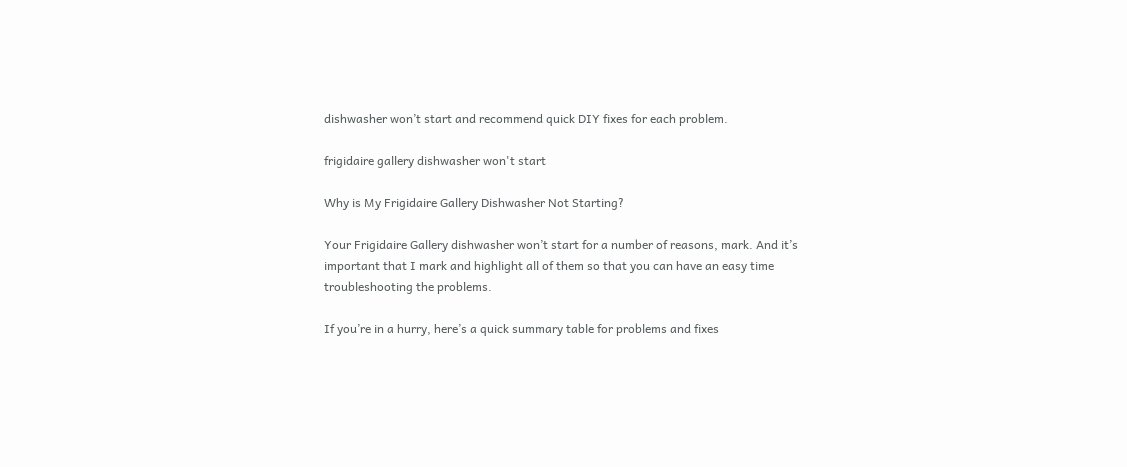dishwasher won’t start and recommend quick DIY fixes for each problem.

frigidaire gallery dishwasher won't start

Why is My Frigidaire Gallery Dishwasher Not Starting?

Your Frigidaire Gallery dishwasher won’t start for a number of reasons, mark. And it’s important that I mark and highlight all of them so that you can have an easy time troubleshooting the problems.

If you’re in a hurry, here’s a quick summary table for problems and fixes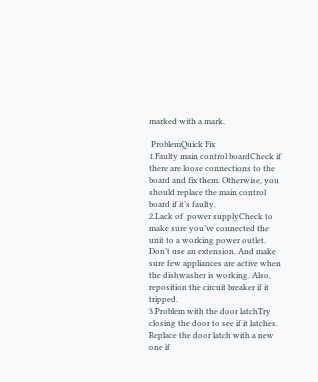marked with a mark.

 ProblemQuick Fix
1.Faulty main control boardCheck if there are loose connections to the board and fix them. Otherwise, you should replace the main control board if it’s faulty.
2.Lack of  power supplyCheck to make sure you’ve connected the unit to a working power outlet. Don’t use an extension. And make sure few appliances are active when the dishwasher is working. Also, reposition the circuit breaker if it tripped.
3.Problem with the door latchTry closing the door to see if it latches. Replace the door latch with a new one if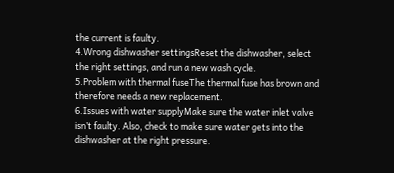the current is faulty.
4.Wrong dishwasher settingsReset the dishwasher, select the right settings, and run a new wash cycle.
5.Problem with thermal fuseThe thermal fuse has brown and therefore needs a new replacement.
6.Issues with water supplyMake sure the water inlet valve isn’t faulty. Also, check to make sure water gets into the dishwasher at the right pressure.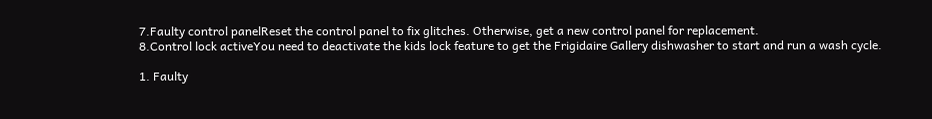7.Faulty control panelReset the control panel to fix glitches. Otherwise, get a new control panel for replacement.
8.Control lock activeYou need to deactivate the kids lock feature to get the Frigidaire Gallery dishwasher to start and run a wash cycle.

1. Faulty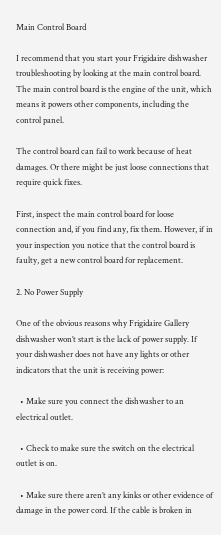Main Control Board

I recommend that you start your Frigidaire dishwasher troubleshooting by looking at the main control board. The main control board is the engine of the unit, which means it powers other components, including the control panel.

The control board can fail to work because of heat damages. Or there might be just loose connections that require quick fixes.

First, inspect the main control board for loose connection and, if you find any, fix them. However, if in your inspection you notice that the control board is faulty, get a new control board for replacement.

2. No Power Supply

One of the obvious reasons why Frigidaire Gallery dishwasher won’t start is the lack of power supply. If your dishwasher does not have any lights or other indicators that the unit is receiving power:

  • Make sure you connect the dishwasher to an electrical outlet.

  • Check to make sure the switch on the electrical outlet is on.

  • Make sure there aren’t any kinks or other evidence of damage in the power cord. If the cable is broken in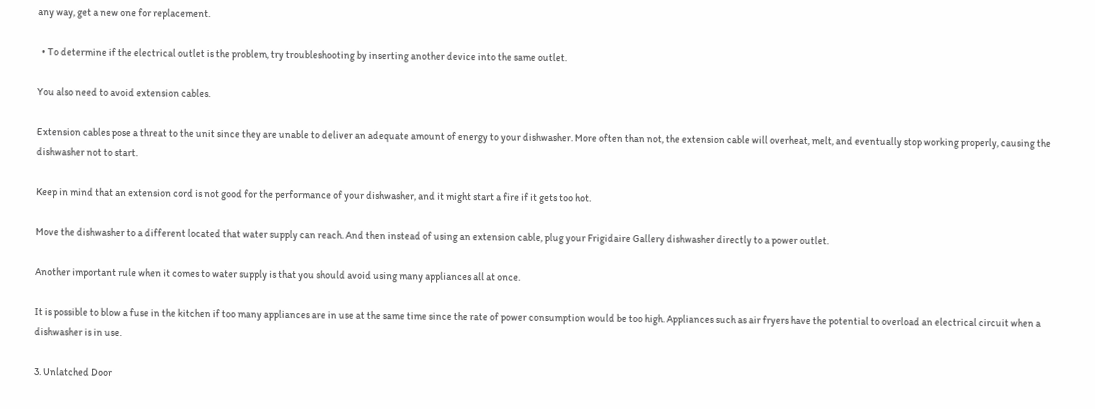any way, get a new one for replacement.

  • To determine if the electrical outlet is the problem, try troubleshooting by inserting another device into the same outlet.

You also need to avoid extension cables.

Extension cables pose a threat to the unit since they are unable to deliver an adequate amount of energy to your dishwasher. More often than not, the extension cable will overheat, melt, and eventually stop working properly, causing the dishwasher not to start.

Keep in mind that an extension cord is not good for the performance of your dishwasher, and it might start a fire if it gets too hot.

Move the dishwasher to a different located that water supply can reach. And then instead of using an extension cable, plug your Frigidaire Gallery dishwasher directly to a power outlet.

Another important rule when it comes to water supply is that you should avoid using many appliances all at once.

It is possible to blow a fuse in the kitchen if too many appliances are in use at the same time since the rate of power consumption would be too high. Appliances such as air fryers have the potential to overload an electrical circuit when a dishwasher is in use.

3. Unlatched Door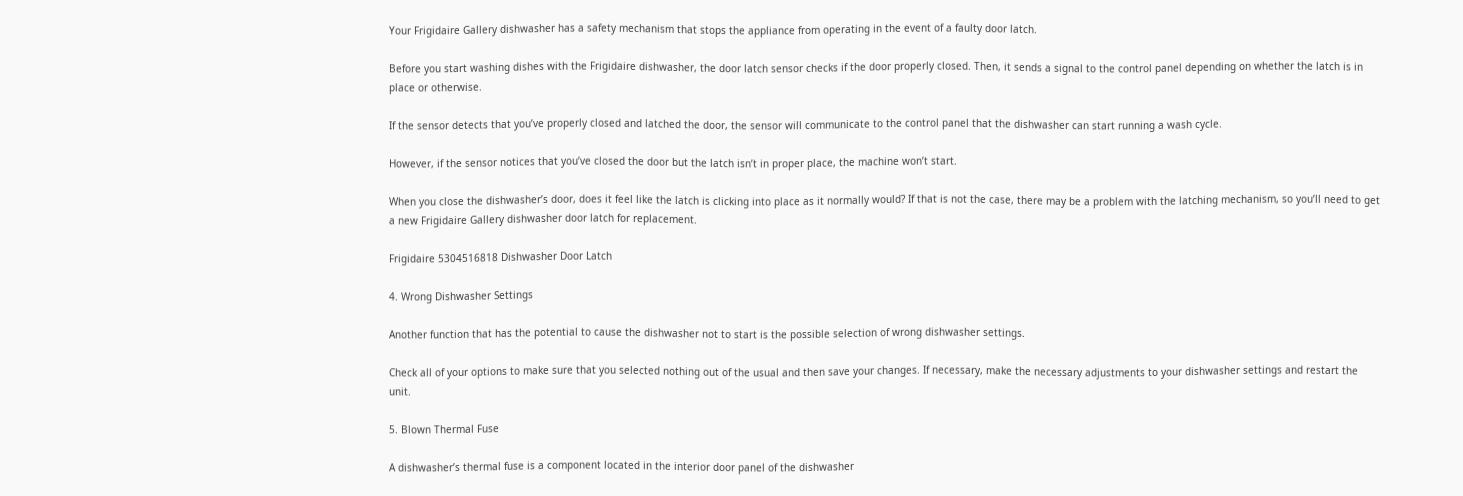Your Frigidaire Gallery dishwasher has a safety mechanism that stops the appliance from operating in the event of a faulty door latch.

Before you start washing dishes with the Frigidaire dishwasher, the door latch sensor checks if the door properly closed. Then, it sends a signal to the control panel depending on whether the latch is in place or otherwise.

If the sensor detects that you’ve properly closed and latched the door, the sensor will communicate to the control panel that the dishwasher can start running a wash cycle.

However, if the sensor notices that you’ve closed the door but the latch isn’t in proper place, the machine won’t start.

When you close the dishwasher’s door, does it feel like the latch is clicking into place as it normally would? If that is not the case, there may be a problem with the latching mechanism, so you’ll need to get a new Frigidaire Gallery dishwasher door latch for replacement.

Frigidaire 5304516818 Dishwasher Door Latch

4. Wrong Dishwasher Settings

Another function that has the potential to cause the dishwasher not to start is the possible selection of wrong dishwasher settings.

Check all of your options to make sure that you selected nothing out of the usual and then save your changes. If necessary, make the necessary adjustments to your dishwasher settings and restart the unit.

5. Blown Thermal Fuse

A dishwasher’s thermal fuse is a component located in the interior door panel of the dishwasher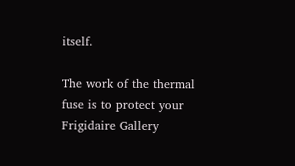itself.

The work of the thermal fuse is to protect your Frigidaire Gallery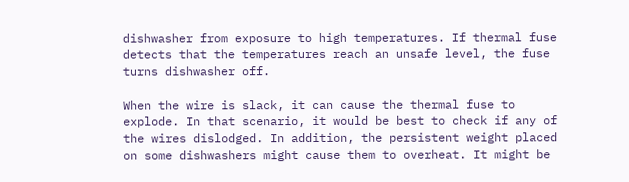dishwasher from exposure to high temperatures. If thermal fuse detects that the temperatures reach an unsafe level, the fuse turns dishwasher off.

When the wire is slack, it can cause the thermal fuse to explode. In that scenario, it would be best to check if any of the wires dislodged. In addition, the persistent weight placed on some dishwashers might cause them to overheat. It might be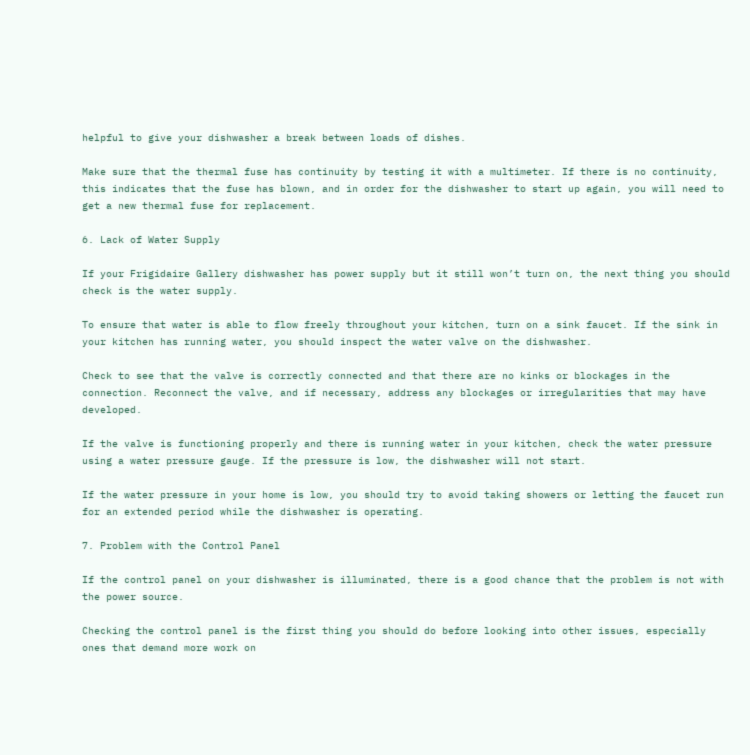helpful to give your dishwasher a break between loads of dishes.

Make sure that the thermal fuse has continuity by testing it with a multimeter. If there is no continuity, this indicates that the fuse has blown, and in order for the dishwasher to start up again, you will need to get a new thermal fuse for replacement.

6. Lack of Water Supply

If your Frigidaire Gallery dishwasher has power supply but it still won’t turn on, the next thing you should check is the water supply.

To ensure that water is able to flow freely throughout your kitchen, turn on a sink faucet. If the sink in your kitchen has running water, you should inspect the water valve on the dishwasher.

Check to see that the valve is correctly connected and that there are no kinks or blockages in the connection. Reconnect the valve, and if necessary, address any blockages or irregularities that may have developed.

If the valve is functioning properly and there is running water in your kitchen, check the water pressure using a water pressure gauge. If the pressure is low, the dishwasher will not start.

If the water pressure in your home is low, you should try to avoid taking showers or letting the faucet run for an extended period while the dishwasher is operating.

7. Problem with the Control Panel

If the control panel on your dishwasher is illuminated, there is a good chance that the problem is not with the power source.

Checking the control panel is the first thing you should do before looking into other issues, especially ones that demand more work on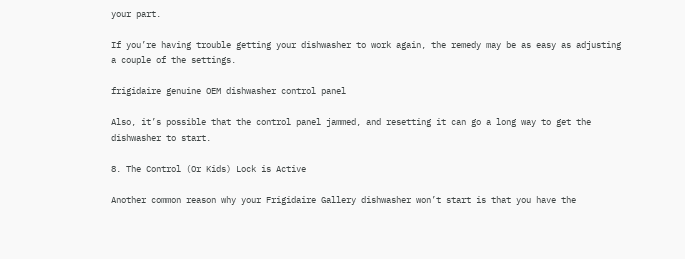your part.

If you’re having trouble getting your dishwasher to work again, the remedy may be as easy as adjusting a couple of the settings.

frigidaire genuine OEM dishwasher control panel

Also, it’s possible that the control panel jammed, and resetting it can go a long way to get the dishwasher to start.

8. The Control (Or Kids) Lock is Active

Another common reason why your Frigidaire Gallery dishwasher won’t start is that you have the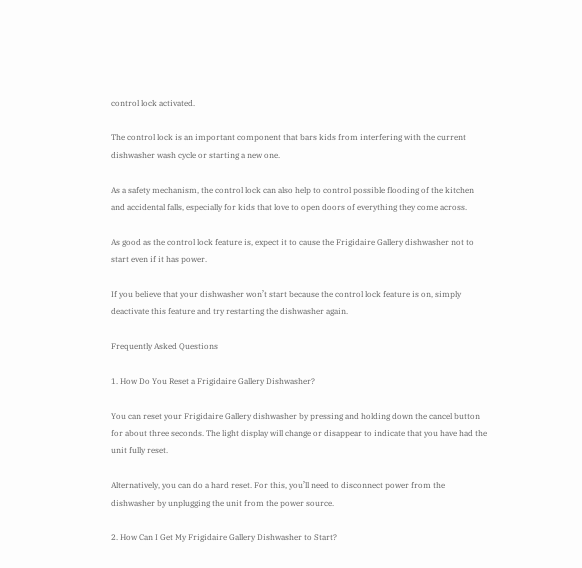control lock activated.

The control lock is an important component that bars kids from interfering with the current dishwasher wash cycle or starting a new one.

As a safety mechanism, the control lock can also help to control possible flooding of the kitchen and accidental falls, especially for kids that love to open doors of everything they come across.

As good as the control lock feature is, expect it to cause the Frigidaire Gallery dishwasher not to start even if it has power.

If you believe that your dishwasher won’t start because the control lock feature is on, simply deactivate this feature and try restarting the dishwasher again.

Frequently Asked Questions

1. How Do You Reset a Frigidaire Gallery Dishwasher?

You can reset your Frigidaire Gallery dishwasher by pressing and holding down the cancel button for about three seconds. The light display will change or disappear to indicate that you have had the unit fully reset.

Alternatively, you can do a hard reset. For this, you’ll need to disconnect power from the dishwasher by unplugging the unit from the power source.

2. How Can I Get My Frigidaire Gallery Dishwasher to Start?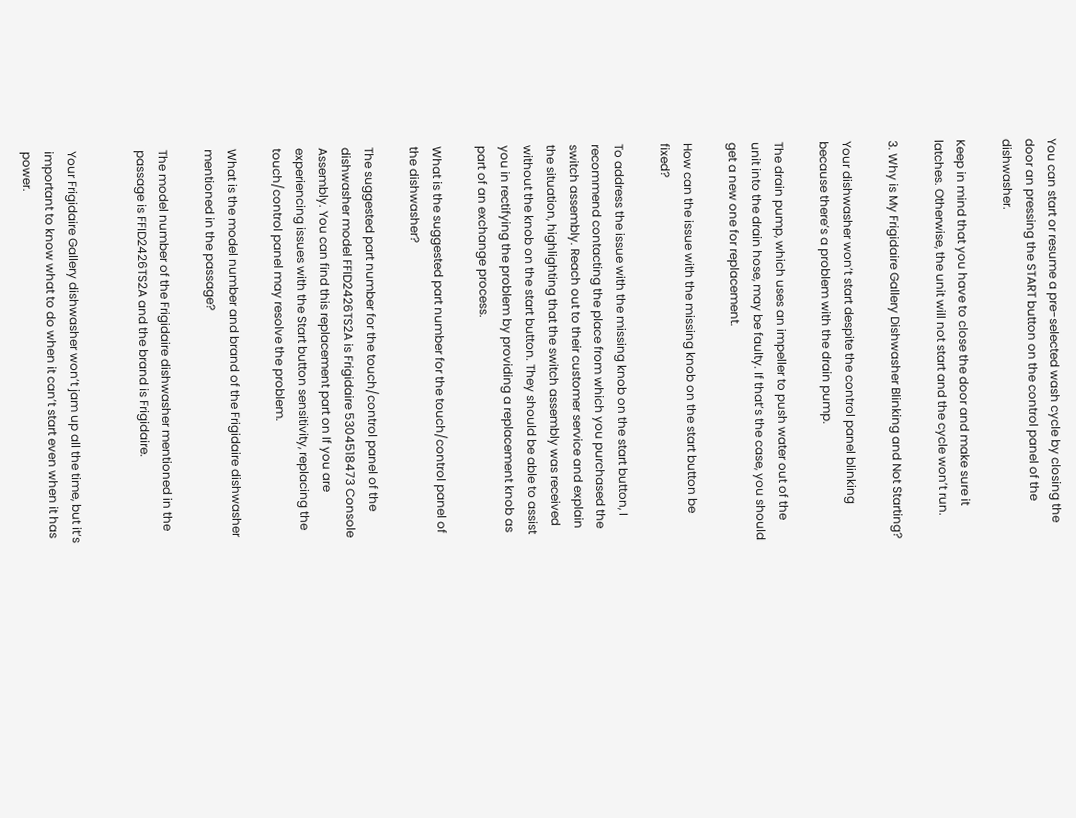You can start or resume a pre-selected wash cycle by closing the door an pressing the START button on the control panel of the dishwasher.

Keep in mind that you have to close the door and make sure it latches. Otherwise, the unit will not start and the cycle won’t run.

3. Why is My Frigidaire Gallery Dishwasher Blinking and Not Starting?

Your dishwasher won’t start despite the control panel blinking because there’s a problem with the drain pump.

The drain pump, which uses an impeller to push water out of the unit into the drain hose, may be faulty. If that’s the case, you should get a new one for replacement.

How can the issue with the missing knob on the start button be fixed?

To address the issue with the missing knob on the start button, I recommend contacting the place from which you purchased the switch assembly. Reach out to their customer service and explain the situation, highlighting that the switch assembly was received without the knob on the start button. They should be able to assist you in rectifying the problem by providing a replacement knob as part of an exchange process.

What is the suggested part number for the touch/control panel of the dishwasher?

The suggested part number for the touch/control panel of the dishwasher model FFID2426TS2A is Frigidaire 5304518473 Console Assembly. You can find this replacement part on If you are experiencing issues with the Start button sensitivity, replacing the touch/control panel may resolve the problem.

What is the model number and brand of the Frigidaire dishwasher mentioned in the passage?

The model number of the Frigidaire dishwasher mentioned in the passage is FFID2426TS2A and the brand is Frigidaire.


Your Frigidaire Gallery dishwasher won’t jam up all the time, but it’s important to know what to do when it can’t start even when it has power.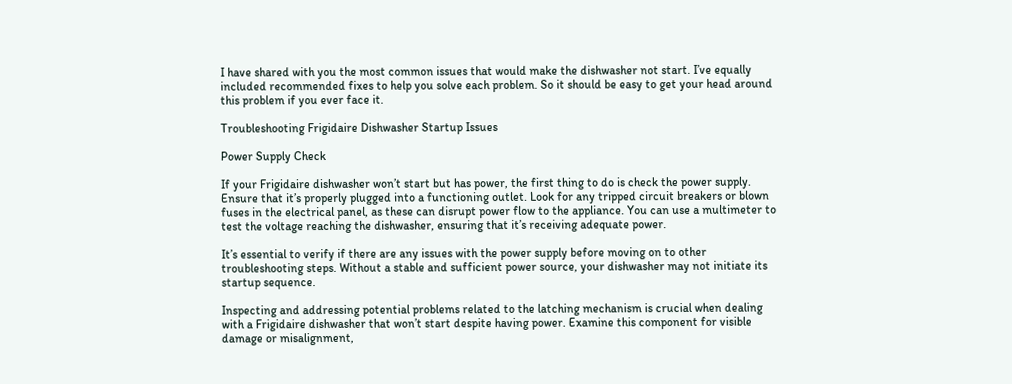I have shared with you the most common issues that would make the dishwasher not start. I’ve equally included recommended fixes to help you solve each problem. So it should be easy to get your head around this problem if you ever face it.

Troubleshooting Frigidaire Dishwasher Startup Issues

Power Supply Check

If your Frigidaire dishwasher won’t start but has power, the first thing to do is check the power supply. Ensure that it’s properly plugged into a functioning outlet. Look for any tripped circuit breakers or blown fuses in the electrical panel, as these can disrupt power flow to the appliance. You can use a multimeter to test the voltage reaching the dishwasher, ensuring that it’s receiving adequate power.

It’s essential to verify if there are any issues with the power supply before moving on to other troubleshooting steps. Without a stable and sufficient power source, your dishwasher may not initiate its startup sequence.

Inspecting and addressing potential problems related to the latching mechanism is crucial when dealing with a Frigidaire dishwasher that won’t start despite having power. Examine this component for visible damage or misalignment,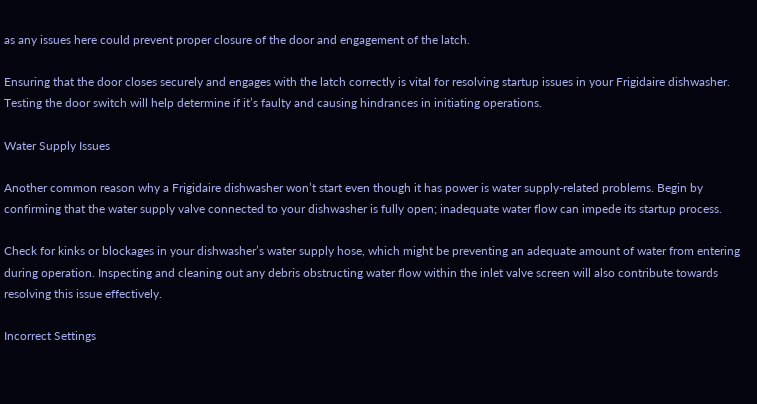as any issues here could prevent proper closure of the door and engagement of the latch.

Ensuring that the door closes securely and engages with the latch correctly is vital for resolving startup issues in your Frigidaire dishwasher. Testing the door switch will help determine if it’s faulty and causing hindrances in initiating operations.

Water Supply Issues

Another common reason why a Frigidaire dishwasher won’t start even though it has power is water supply-related problems. Begin by confirming that the water supply valve connected to your dishwasher is fully open; inadequate water flow can impede its startup process.

Check for kinks or blockages in your dishwasher’s water supply hose, which might be preventing an adequate amount of water from entering during operation. Inspecting and cleaning out any debris obstructing water flow within the inlet valve screen will also contribute towards resolving this issue effectively.

Incorrect Settings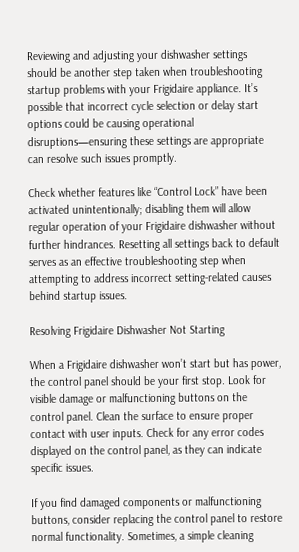Reviewing and adjusting your dishwasher settings should be another step taken when troubleshooting startup problems with your Frigidaire appliance. It’s possible that incorrect cycle selection or delay start options could be causing operational disruptions—ensuring these settings are appropriate can resolve such issues promptly.

Check whether features like “Control Lock” have been activated unintentionally; disabling them will allow regular operation of your Frigidaire dishwasher without further hindrances. Resetting all settings back to default serves as an effective troubleshooting step when attempting to address incorrect setting-related causes behind startup issues.

Resolving Frigidaire Dishwasher Not Starting

When a Frigidaire dishwasher won’t start but has power, the control panel should be your first stop. Look for visible damage or malfunctioning buttons on the control panel. Clean the surface to ensure proper contact with user inputs. Check for any error codes displayed on the control panel, as they can indicate specific issues.

If you find damaged components or malfunctioning buttons, consider replacing the control panel to restore normal functionality. Sometimes, a simple cleaning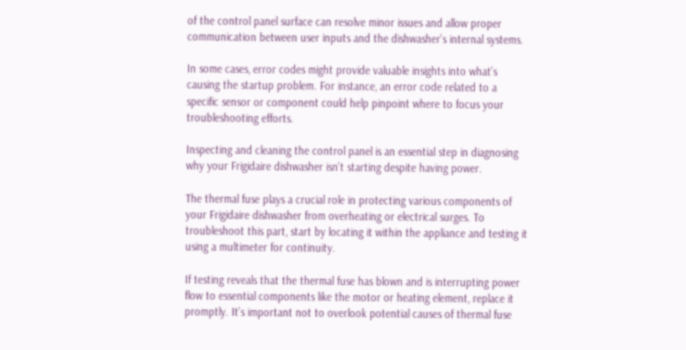of the control panel surface can resolve minor issues and allow proper communication between user inputs and the dishwasher’s internal systems.

In some cases, error codes might provide valuable insights into what’s causing the startup problem. For instance, an error code related to a specific sensor or component could help pinpoint where to focus your troubleshooting efforts.

Inspecting and cleaning the control panel is an essential step in diagnosing why your Frigidaire dishwasher isn’t starting despite having power.

The thermal fuse plays a crucial role in protecting various components of your Frigidaire dishwasher from overheating or electrical surges. To troubleshoot this part, start by locating it within the appliance and testing it using a multimeter for continuity.

If testing reveals that the thermal fuse has blown and is interrupting power flow to essential components like the motor or heating element, replace it promptly. It’s important not to overlook potential causes of thermal fuse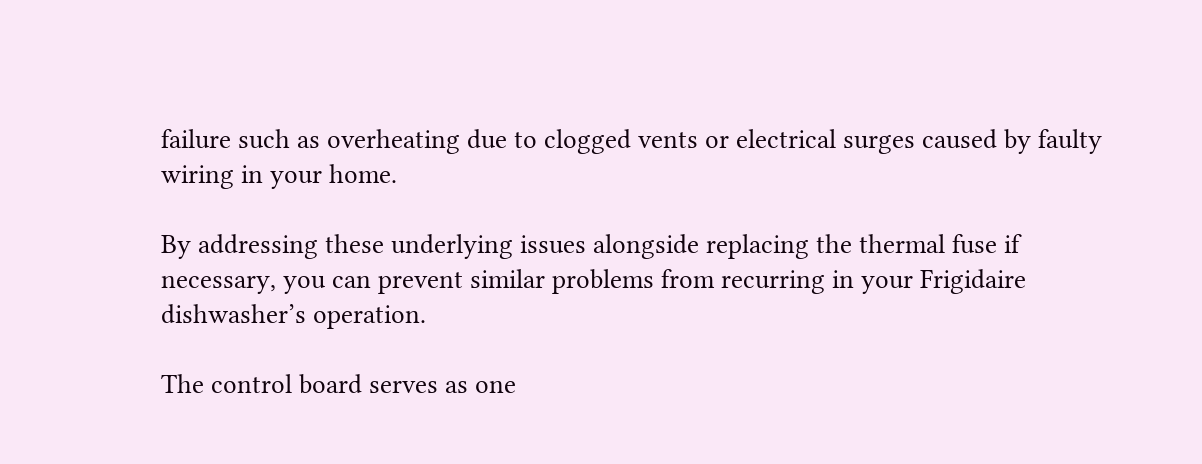failure such as overheating due to clogged vents or electrical surges caused by faulty wiring in your home.

By addressing these underlying issues alongside replacing the thermal fuse if necessary, you can prevent similar problems from recurring in your Frigidaire dishwasher’s operation.

The control board serves as one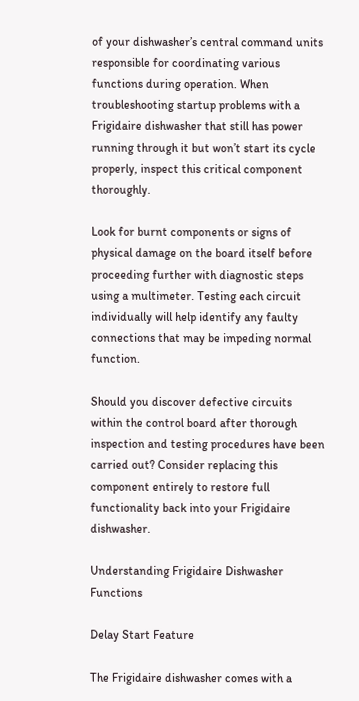of your dishwasher’s central command units responsible for coordinating various functions during operation. When troubleshooting startup problems with a Frigidaire dishwasher that still has power running through it but won’t start its cycle properly, inspect this critical component thoroughly.

Look for burnt components or signs of physical damage on the board itself before proceeding further with diagnostic steps using a multimeter. Testing each circuit individually will help identify any faulty connections that may be impeding normal function.

Should you discover defective circuits within the control board after thorough inspection and testing procedures have been carried out? Consider replacing this component entirely to restore full functionality back into your Frigidaire dishwasher.

Understanding Frigidaire Dishwasher Functions

Delay Start Feature

The Frigidaire dishwasher comes with a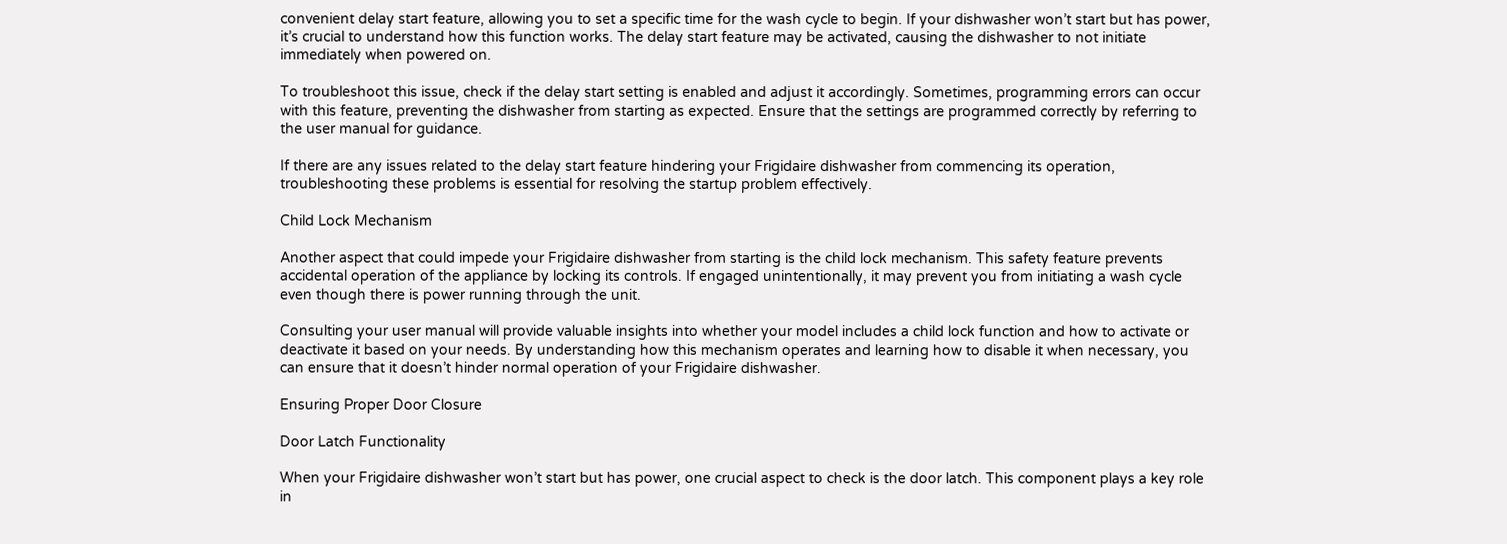convenient delay start feature, allowing you to set a specific time for the wash cycle to begin. If your dishwasher won’t start but has power, it’s crucial to understand how this function works. The delay start feature may be activated, causing the dishwasher to not initiate immediately when powered on.

To troubleshoot this issue, check if the delay start setting is enabled and adjust it accordingly. Sometimes, programming errors can occur with this feature, preventing the dishwasher from starting as expected. Ensure that the settings are programmed correctly by referring to the user manual for guidance.

If there are any issues related to the delay start feature hindering your Frigidaire dishwasher from commencing its operation, troubleshooting these problems is essential for resolving the startup problem effectively.

Child Lock Mechanism

Another aspect that could impede your Frigidaire dishwasher from starting is the child lock mechanism. This safety feature prevents accidental operation of the appliance by locking its controls. If engaged unintentionally, it may prevent you from initiating a wash cycle even though there is power running through the unit.

Consulting your user manual will provide valuable insights into whether your model includes a child lock function and how to activate or deactivate it based on your needs. By understanding how this mechanism operates and learning how to disable it when necessary, you can ensure that it doesn’t hinder normal operation of your Frigidaire dishwasher.

Ensuring Proper Door Closure

Door Latch Functionality

When your Frigidaire dishwasher won’t start but has power, one crucial aspect to check is the door latch. This component plays a key role in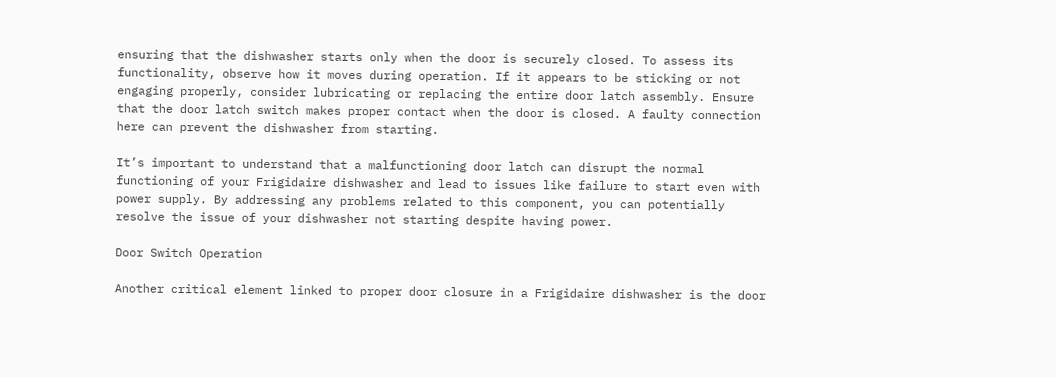ensuring that the dishwasher starts only when the door is securely closed. To assess its functionality, observe how it moves during operation. If it appears to be sticking or not engaging properly, consider lubricating or replacing the entire door latch assembly. Ensure that the door latch switch makes proper contact when the door is closed. A faulty connection here can prevent the dishwasher from starting.

It’s important to understand that a malfunctioning door latch can disrupt the normal functioning of your Frigidaire dishwasher and lead to issues like failure to start even with power supply. By addressing any problems related to this component, you can potentially resolve the issue of your dishwasher not starting despite having power.

Door Switch Operation

Another critical element linked to proper door closure in a Frigidaire dishwasher is the door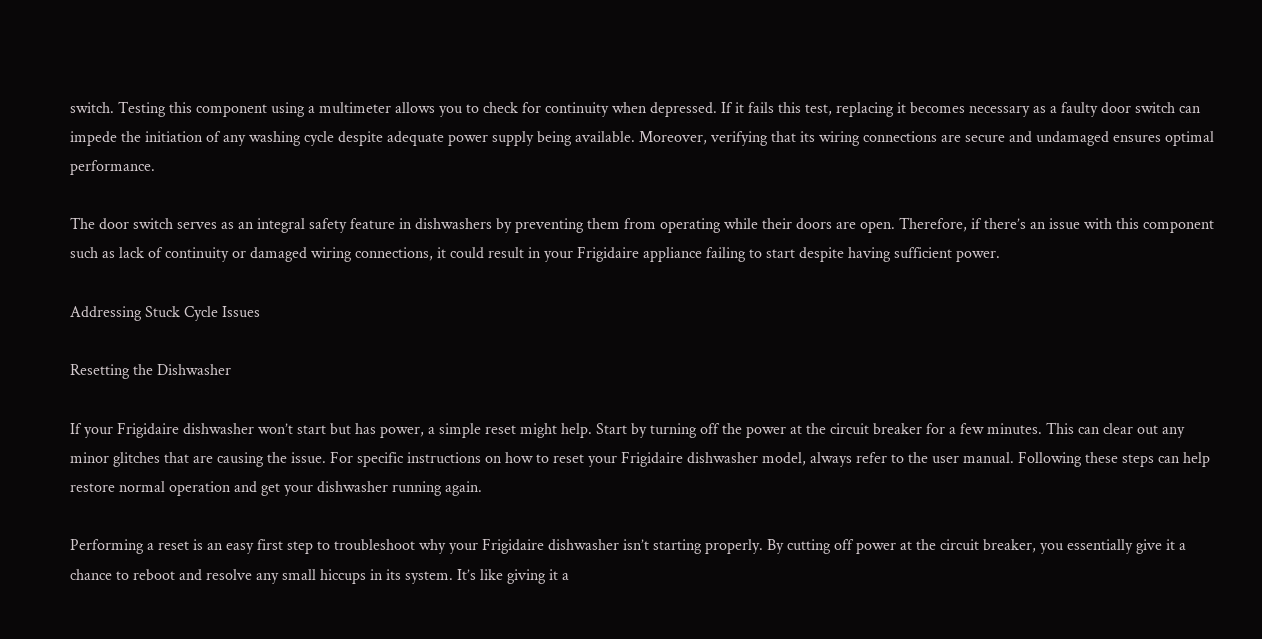switch. Testing this component using a multimeter allows you to check for continuity when depressed. If it fails this test, replacing it becomes necessary as a faulty door switch can impede the initiation of any washing cycle despite adequate power supply being available. Moreover, verifying that its wiring connections are secure and undamaged ensures optimal performance.

The door switch serves as an integral safety feature in dishwashers by preventing them from operating while their doors are open. Therefore, if there’s an issue with this component such as lack of continuity or damaged wiring connections, it could result in your Frigidaire appliance failing to start despite having sufficient power.

Addressing Stuck Cycle Issues

Resetting the Dishwasher

If your Frigidaire dishwasher won’t start but has power, a simple reset might help. Start by turning off the power at the circuit breaker for a few minutes. This can clear out any minor glitches that are causing the issue. For specific instructions on how to reset your Frigidaire dishwasher model, always refer to the user manual. Following these steps can help restore normal operation and get your dishwasher running again.

Performing a reset is an easy first step to troubleshoot why your Frigidaire dishwasher isn’t starting properly. By cutting off power at the circuit breaker, you essentially give it a chance to reboot and resolve any small hiccups in its system. It’s like giving it a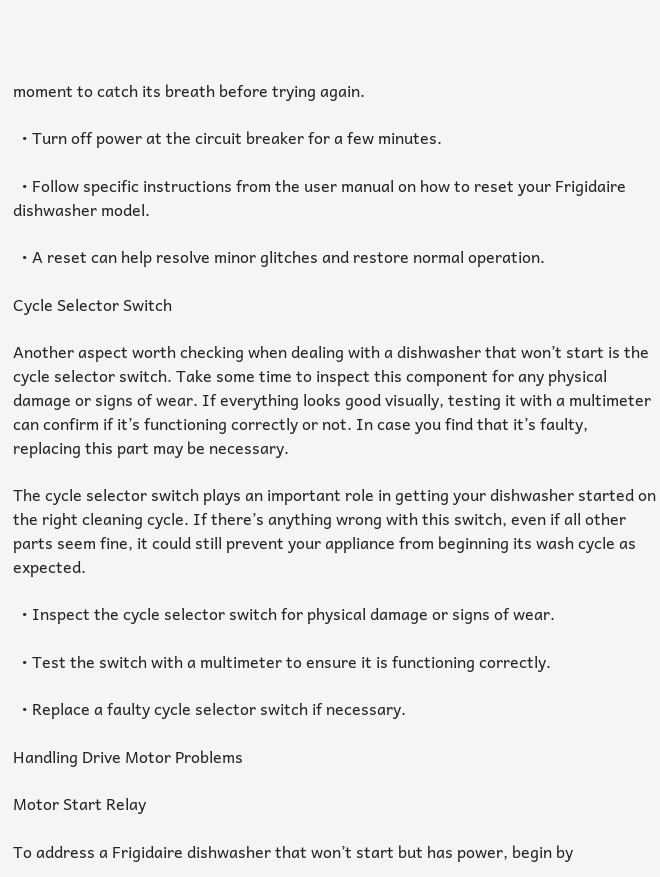moment to catch its breath before trying again.

  • Turn off power at the circuit breaker for a few minutes.

  • Follow specific instructions from the user manual on how to reset your Frigidaire dishwasher model.

  • A reset can help resolve minor glitches and restore normal operation.

Cycle Selector Switch

Another aspect worth checking when dealing with a dishwasher that won’t start is the cycle selector switch. Take some time to inspect this component for any physical damage or signs of wear. If everything looks good visually, testing it with a multimeter can confirm if it’s functioning correctly or not. In case you find that it’s faulty, replacing this part may be necessary.

The cycle selector switch plays an important role in getting your dishwasher started on the right cleaning cycle. If there’s anything wrong with this switch, even if all other parts seem fine, it could still prevent your appliance from beginning its wash cycle as expected.

  • Inspect the cycle selector switch for physical damage or signs of wear.

  • Test the switch with a multimeter to ensure it is functioning correctly.

  • Replace a faulty cycle selector switch if necessary.

Handling Drive Motor Problems

Motor Start Relay

To address a Frigidaire dishwasher that won’t start but has power, begin by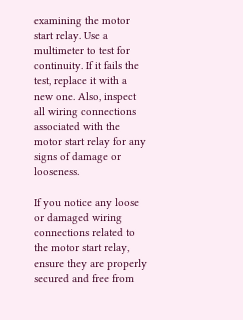examining the motor start relay. Use a multimeter to test for continuity. If it fails the test, replace it with a new one. Also, inspect all wiring connections associated with the motor start relay for any signs of damage or looseness.

If you notice any loose or damaged wiring connections related to the motor start relay, ensure they are properly secured and free from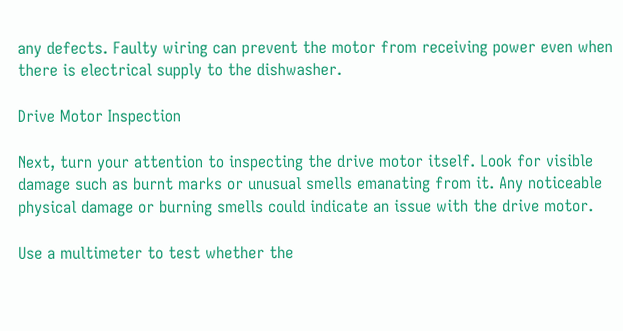any defects. Faulty wiring can prevent the motor from receiving power even when there is electrical supply to the dishwasher.

Drive Motor Inspection

Next, turn your attention to inspecting the drive motor itself. Look for visible damage such as burnt marks or unusual smells emanating from it. Any noticeable physical damage or burning smells could indicate an issue with the drive motor.

Use a multimeter to test whether the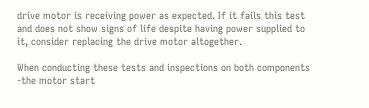drive motor is receiving power as expected. If it fails this test and does not show signs of life despite having power supplied to it, consider replacing the drive motor altogether.

When conducting these tests and inspections on both components -the motor start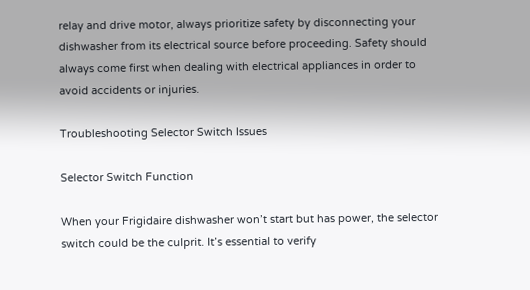relay and drive motor, always prioritize safety by disconnecting your dishwasher from its electrical source before proceeding. Safety should always come first when dealing with electrical appliances in order to avoid accidents or injuries.

Troubleshooting Selector Switch Issues

Selector Switch Function

When your Frigidaire dishwasher won’t start but has power, the selector switch could be the culprit. It’s essential to verify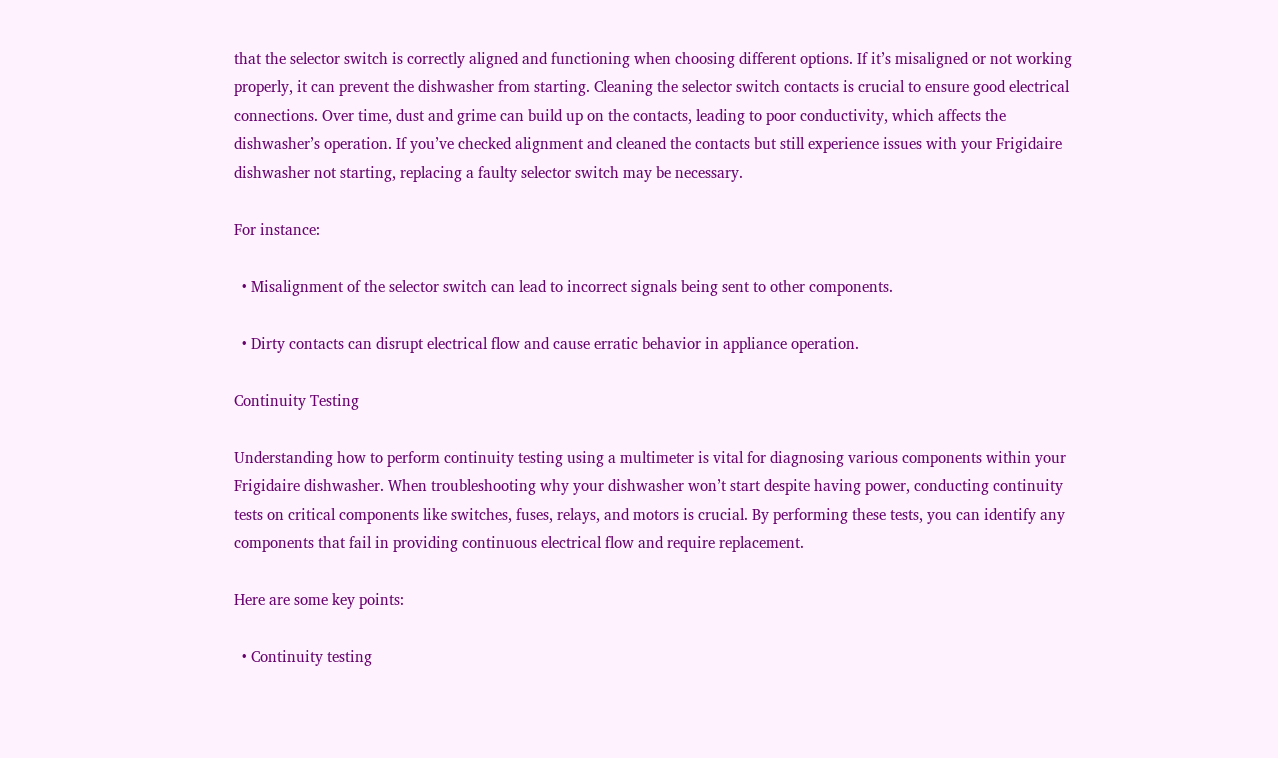that the selector switch is correctly aligned and functioning when choosing different options. If it’s misaligned or not working properly, it can prevent the dishwasher from starting. Cleaning the selector switch contacts is crucial to ensure good electrical connections. Over time, dust and grime can build up on the contacts, leading to poor conductivity, which affects the dishwasher’s operation. If you’ve checked alignment and cleaned the contacts but still experience issues with your Frigidaire dishwasher not starting, replacing a faulty selector switch may be necessary.

For instance:

  • Misalignment of the selector switch can lead to incorrect signals being sent to other components.

  • Dirty contacts can disrupt electrical flow and cause erratic behavior in appliance operation.

Continuity Testing

Understanding how to perform continuity testing using a multimeter is vital for diagnosing various components within your Frigidaire dishwasher. When troubleshooting why your dishwasher won’t start despite having power, conducting continuity tests on critical components like switches, fuses, relays, and motors is crucial. By performing these tests, you can identify any components that fail in providing continuous electrical flow and require replacement.

Here are some key points:

  • Continuity testing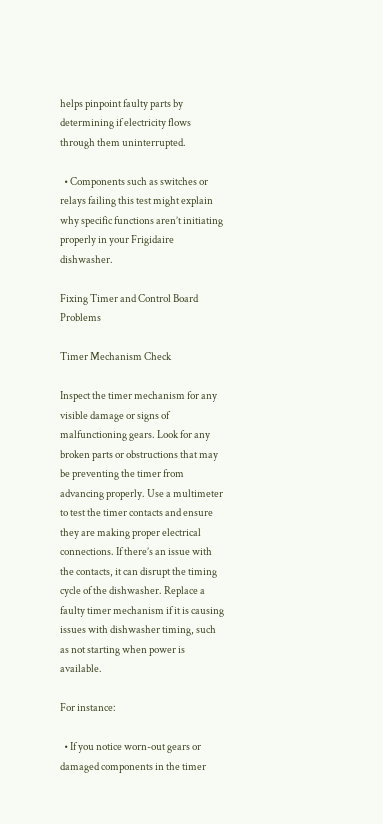helps pinpoint faulty parts by determining if electricity flows through them uninterrupted.

  • Components such as switches or relays failing this test might explain why specific functions aren’t initiating properly in your Frigidaire dishwasher.

Fixing Timer and Control Board Problems

Timer Mechanism Check

Inspect the timer mechanism for any visible damage or signs of malfunctioning gears. Look for any broken parts or obstructions that may be preventing the timer from advancing properly. Use a multimeter to test the timer contacts and ensure they are making proper electrical connections. If there’s an issue with the contacts, it can disrupt the timing cycle of the dishwasher. Replace a faulty timer mechanism if it is causing issues with dishwasher timing, such as not starting when power is available.

For instance:

  • If you notice worn-out gears or damaged components in the timer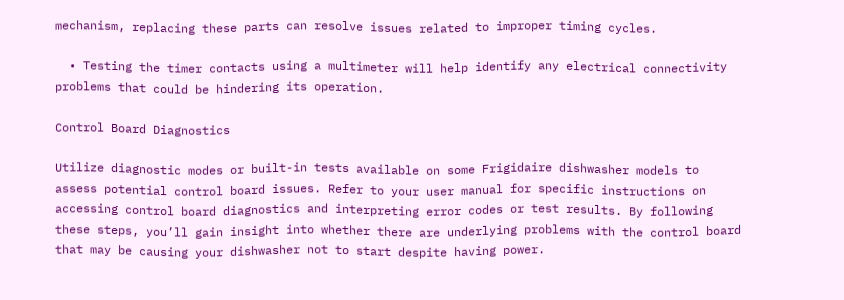mechanism, replacing these parts can resolve issues related to improper timing cycles.

  • Testing the timer contacts using a multimeter will help identify any electrical connectivity problems that could be hindering its operation.

Control Board Diagnostics

Utilize diagnostic modes or built-in tests available on some Frigidaire dishwasher models to assess potential control board issues. Refer to your user manual for specific instructions on accessing control board diagnostics and interpreting error codes or test results. By following these steps, you’ll gain insight into whether there are underlying problems with the control board that may be causing your dishwasher not to start despite having power.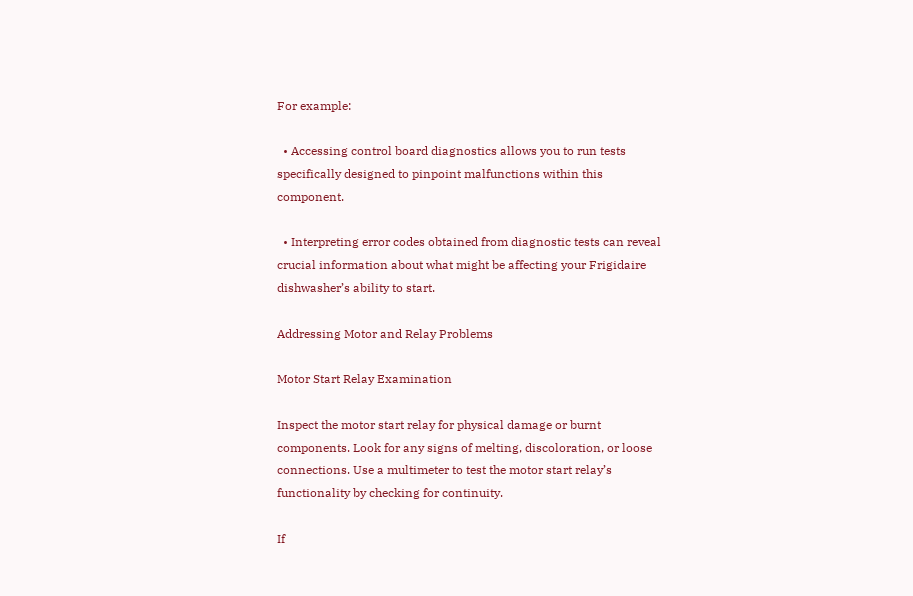For example:

  • Accessing control board diagnostics allows you to run tests specifically designed to pinpoint malfunctions within this component.

  • Interpreting error codes obtained from diagnostic tests can reveal crucial information about what might be affecting your Frigidaire dishwasher’s ability to start.

Addressing Motor and Relay Problems

Motor Start Relay Examination

Inspect the motor start relay for physical damage or burnt components. Look for any signs of melting, discoloration, or loose connections. Use a multimeter to test the motor start relay’s functionality by checking for continuity.

If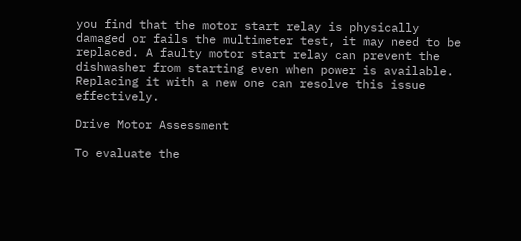you find that the motor start relay is physically damaged or fails the multimeter test, it may need to be replaced. A faulty motor start relay can prevent the dishwasher from starting even when power is available. Replacing it with a new one can resolve this issue effectively.

Drive Motor Assessment

To evaluate the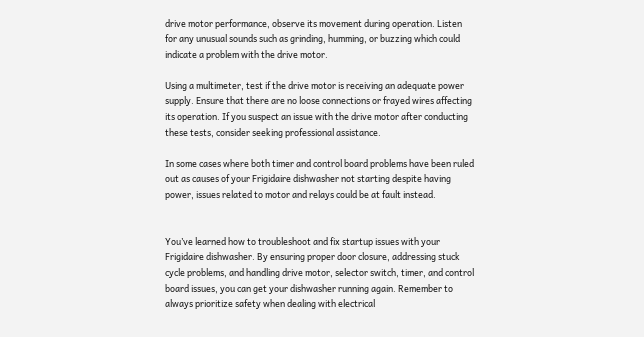drive motor performance, observe its movement during operation. Listen for any unusual sounds such as grinding, humming, or buzzing which could indicate a problem with the drive motor.

Using a multimeter, test if the drive motor is receiving an adequate power supply. Ensure that there are no loose connections or frayed wires affecting its operation. If you suspect an issue with the drive motor after conducting these tests, consider seeking professional assistance.

In some cases where both timer and control board problems have been ruled out as causes of your Frigidaire dishwasher not starting despite having power, issues related to motor and relays could be at fault instead.


You’ve learned how to troubleshoot and fix startup issues with your Frigidaire dishwasher. By ensuring proper door closure, addressing stuck cycle problems, and handling drive motor, selector switch, timer, and control board issues, you can get your dishwasher running again. Remember to always prioritize safety when dealing with electrical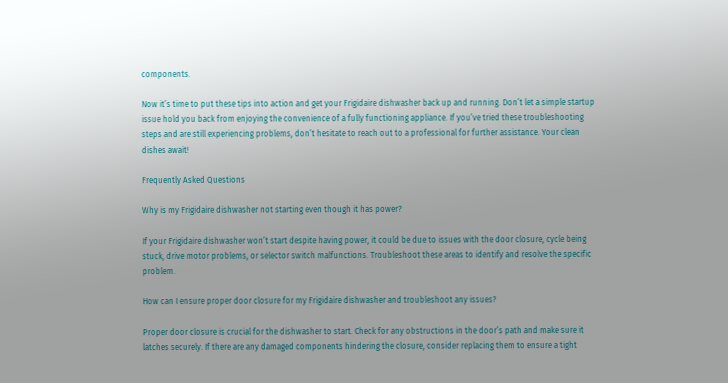components.

Now it’s time to put these tips into action and get your Frigidaire dishwasher back up and running. Don’t let a simple startup issue hold you back from enjoying the convenience of a fully functioning appliance. If you’ve tried these troubleshooting steps and are still experiencing problems, don’t hesitate to reach out to a professional for further assistance. Your clean dishes await!

Frequently Asked Questions

Why is my Frigidaire dishwasher not starting even though it has power?

If your Frigidaire dishwasher won’t start despite having power, it could be due to issues with the door closure, cycle being stuck, drive motor problems, or selector switch malfunctions. Troubleshoot these areas to identify and resolve the specific problem.

How can I ensure proper door closure for my Frigidaire dishwasher and troubleshoot any issues?

Proper door closure is crucial for the dishwasher to start. Check for any obstructions in the door’s path and make sure it latches securely. If there are any damaged components hindering the closure, consider replacing them to ensure a tight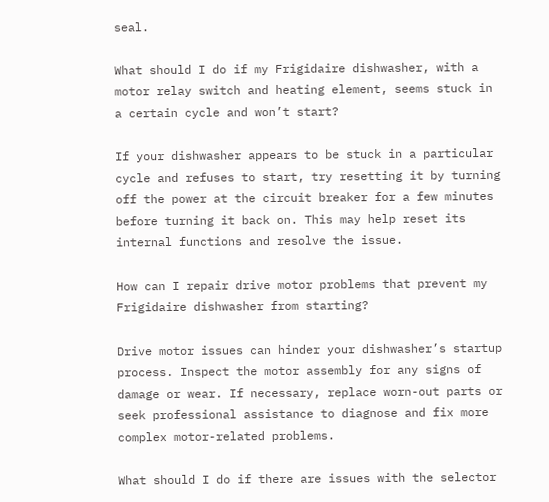seal.

What should I do if my Frigidaire dishwasher, with a motor relay switch and heating element, seems stuck in a certain cycle and won’t start?

If your dishwasher appears to be stuck in a particular cycle and refuses to start, try resetting it by turning off the power at the circuit breaker for a few minutes before turning it back on. This may help reset its internal functions and resolve the issue.

How can I repair drive motor problems that prevent my Frigidaire dishwasher from starting?

Drive motor issues can hinder your dishwasher’s startup process. Inspect the motor assembly for any signs of damage or wear. If necessary, replace worn-out parts or seek professional assistance to diagnose and fix more complex motor-related problems.

What should I do if there are issues with the selector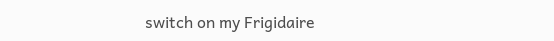switch on my Frigidaire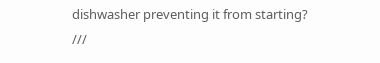dishwasher preventing it from starting? ///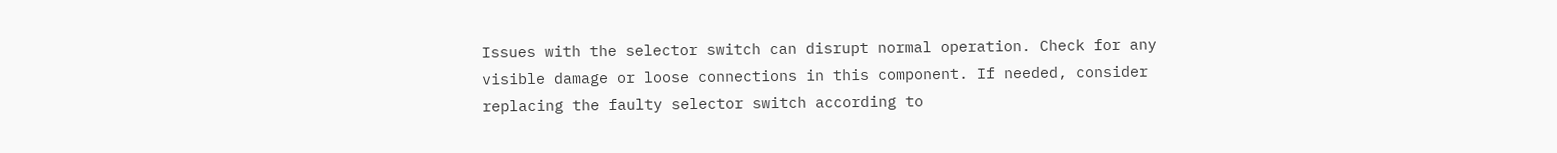Issues with the selector switch can disrupt normal operation. Check for any visible damage or loose connections in this component. If needed, consider replacing the faulty selector switch according to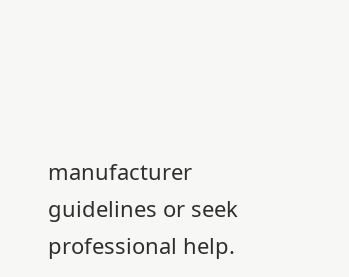manufacturer guidelines or seek professional help.